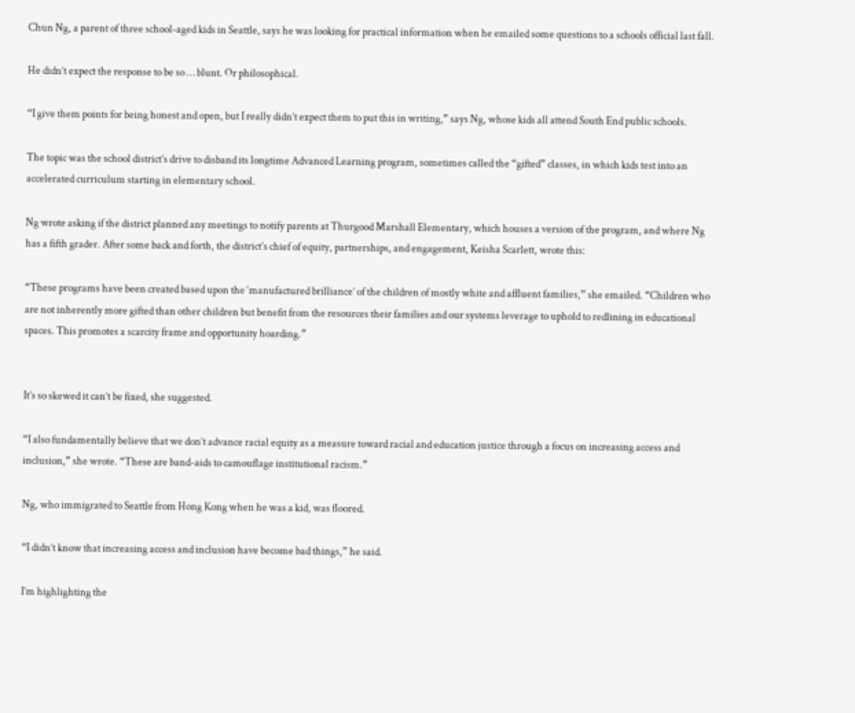Chun Ng, a parent of three school-aged kids in Seattle, says he was looking for practical information when he emailed some questions to a schools official last fall.

He didn’t expect the response to be so … blunt. Or philosophical.

“I give them points for being honest and open, but I really didn’t expect them to put this in writing,” says Ng, whose kids all attend South End public schools.

The topic was the school district’s drive to disband its longtime Advanced Learning program, sometimes called the “gifted” classes, in which kids test into an accelerated curriculum starting in elementary school.

Ng wrote asking if the district planned any meetings to notify parents at Thurgood Marshall Elementary, which houses a version of the program, and where Ng has a fifth grader. After some back and forth, the district’s chief of equity, partnerships, and engagement, Keisha Scarlett, wrote this:

“These programs have been created based upon the ‘manufactured brilliance’ of the children of mostly white and affluent families,” she emailed. “Children who are not inherently more gifted than other children but benefit from the resources their families and our systems leverage to uphold to redlining in educational spaces. This promotes a scarcity frame and opportunity hoarding.”


It’s so skewed it can’t be fixed, she suggested.

“I also fundamentally believe that we don’t advance racial equity as a measure toward racial and education justice through a focus on increasing access and inclusion,” she wrote. “These are band-aids to camouflage institutional racism.”

Ng, who immigrated to Seattle from Hong Kong when he was a kid, was floored.

“I didn’t know that increasing access and inclusion have become bad things,” he said.

I’m highlighting the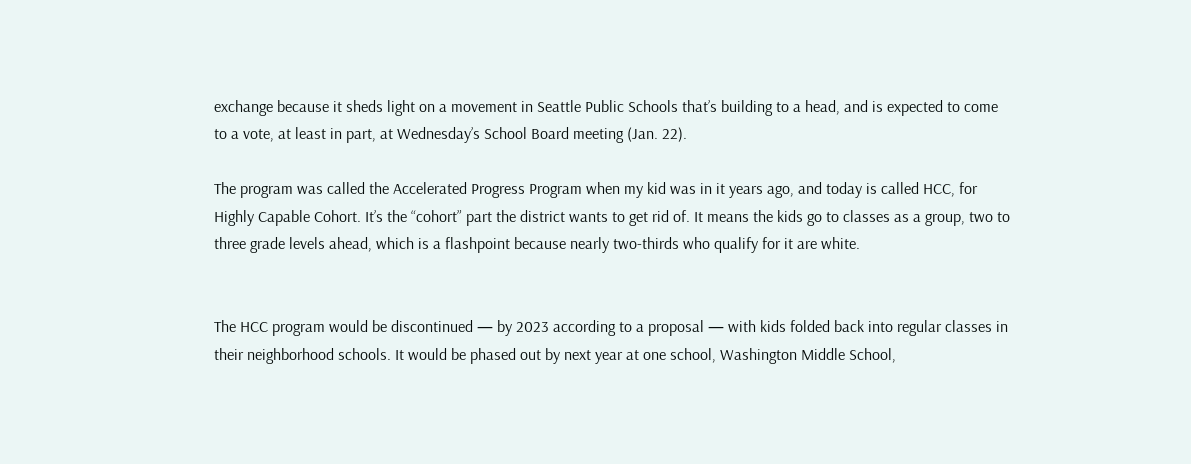exchange because it sheds light on a movement in Seattle Public Schools that’s building to a head, and is expected to come to a vote, at least in part, at Wednesday’s School Board meeting (Jan. 22).

The program was called the Accelerated Progress Program when my kid was in it years ago, and today is called HCC, for Highly Capable Cohort. It’s the “cohort” part the district wants to get rid of. It means the kids go to classes as a group, two to three grade levels ahead, which is a flashpoint because nearly two-thirds who qualify for it are white.


The HCC program would be discontinued — by 2023 according to a proposal — with kids folded back into regular classes in their neighborhood schools. It would be phased out by next year at one school, Washington Middle School,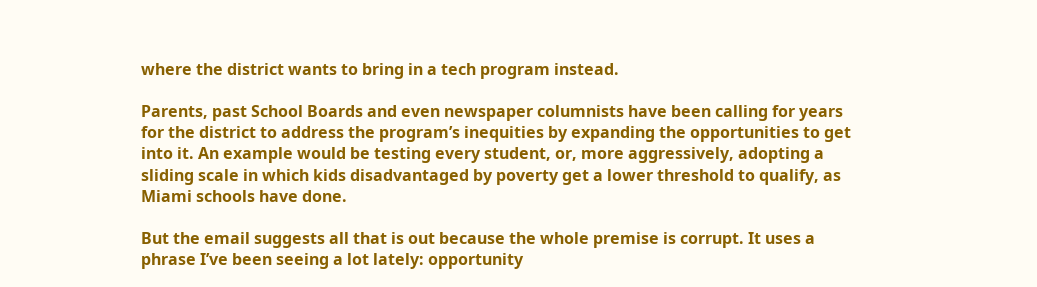where the district wants to bring in a tech program instead.

Parents, past School Boards and even newspaper columnists have been calling for years for the district to address the program’s inequities by expanding the opportunities to get into it. An example would be testing every student, or, more aggressively, adopting a sliding scale in which kids disadvantaged by poverty get a lower threshold to qualify, as Miami schools have done.

But the email suggests all that is out because the whole premise is corrupt. It uses a phrase I’ve been seeing a lot lately: opportunity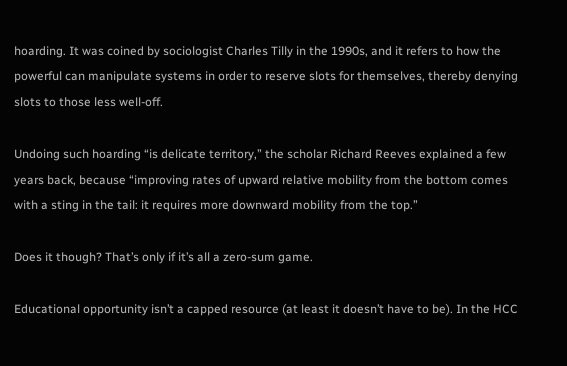hoarding. It was coined by sociologist Charles Tilly in the 1990s, and it refers to how the powerful can manipulate systems in order to reserve slots for themselves, thereby denying slots to those less well-off.

Undoing such hoarding “is delicate territory,” the scholar Richard Reeves explained a few years back, because “improving rates of upward relative mobility from the bottom comes with a sting in the tail: it requires more downward mobility from the top.”

Does it though? That’s only if it’s all a zero-sum game.

Educational opportunity isn’t a capped resource (at least it doesn’t have to be). In the HCC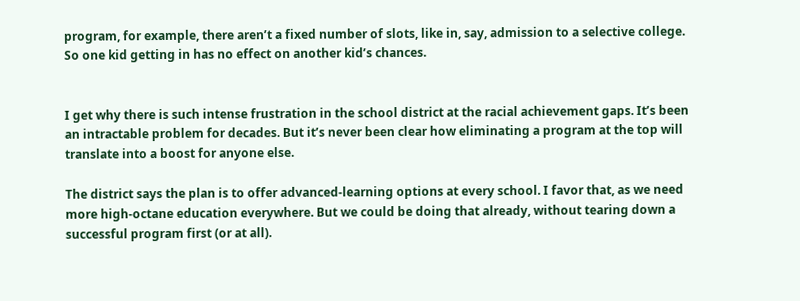program, for example, there aren’t a fixed number of slots, like in, say, admission to a selective college. So one kid getting in has no effect on another kid’s chances.


I get why there is such intense frustration in the school district at the racial achievement gaps. It’s been an intractable problem for decades. But it’s never been clear how eliminating a program at the top will translate into a boost for anyone else.

The district says the plan is to offer advanced-learning options at every school. I favor that, as we need more high-octane education everywhere. But we could be doing that already, without tearing down a successful program first (or at all).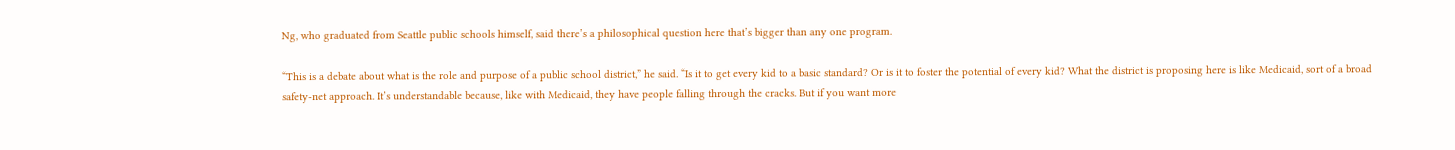Ng, who graduated from Seattle public schools himself, said there’s a philosophical question here that’s bigger than any one program.

“This is a debate about what is the role and purpose of a public school district,” he said. “Is it to get every kid to a basic standard? Or is it to foster the potential of every kid? What the district is proposing here is like Medicaid, sort of a broad safety-net approach. It’s understandable because, like with Medicaid, they have people falling through the cracks. But if you want more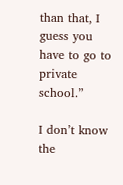than that, I guess you have to go to private school.”

I don’t know the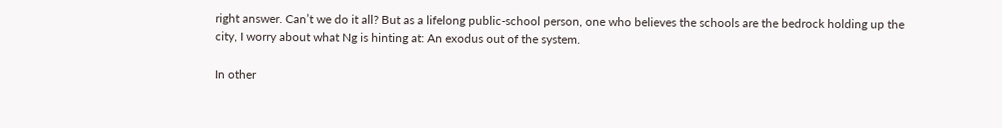right answer. Can’t we do it all? But as a lifelong public-school person, one who believes the schools are the bedrock holding up the city, I worry about what Ng is hinting at: An exodus out of the system.

In other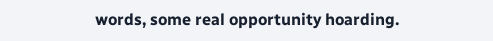words, some real opportunity hoarding.